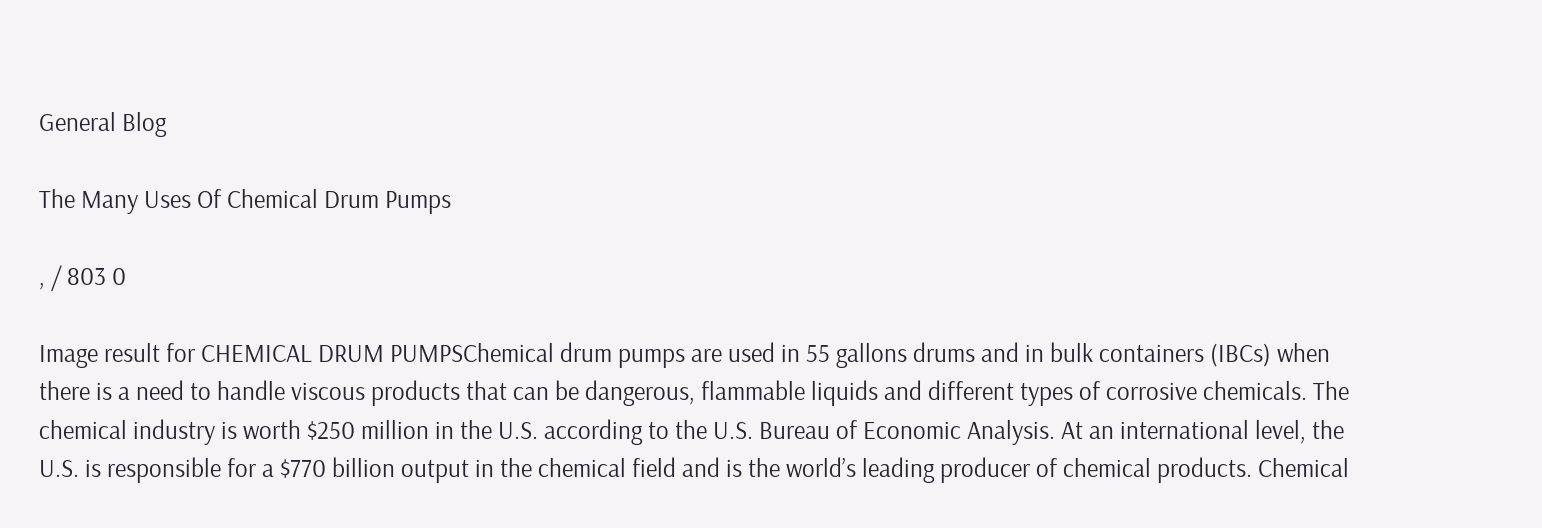General Blog

The Many Uses Of Chemical Drum Pumps

, / 803 0

Image result for CHEMICAL DRUM PUMPSChemical drum pumps are used in 55 gallons drums and in bulk containers (IBCs) when there is a need to handle viscous products that can be dangerous, flammable liquids and different types of corrosive chemicals. The chemical industry is worth $250 million in the U.S. according to the U.S. Bureau of Economic Analysis. At an international level, the U.S. is responsible for a $770 billion output in the chemical field and is the world’s leading producer of chemical products. Chemical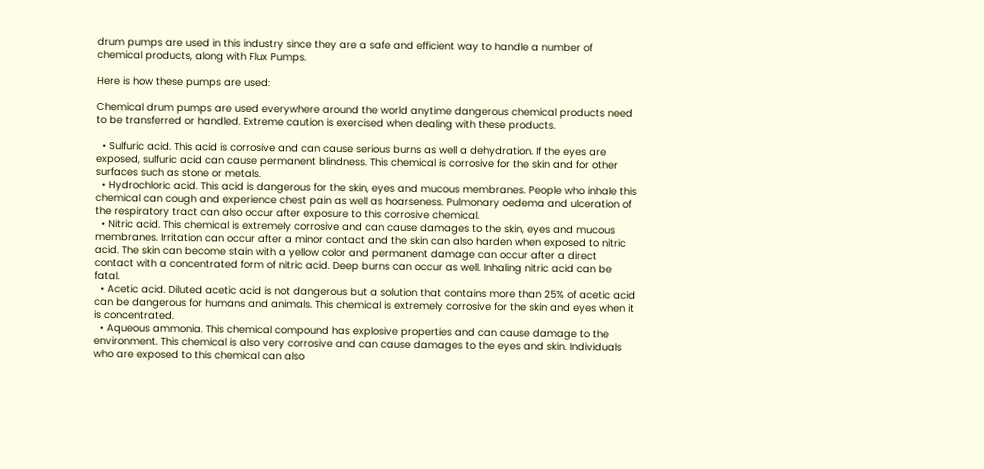drum pumps are used in this industry since they are a safe and efficient way to handle a number of chemical products, along with Flux Pumps.

Here is how these pumps are used:

Chemical drum pumps are used everywhere around the world anytime dangerous chemical products need to be transferred or handled. Extreme caution is exercised when dealing with these products.

  • Sulfuric acid. This acid is corrosive and can cause serious burns as well a dehydration. If the eyes are exposed, sulfuric acid can cause permanent blindness. This chemical is corrosive for the skin and for other surfaces such as stone or metals.
  • Hydrochloric acid. This acid is dangerous for the skin, eyes and mucous membranes. People who inhale this chemical can cough and experience chest pain as well as hoarseness. Pulmonary oedema and ulceration of the respiratory tract can also occur after exposure to this corrosive chemical.
  • Nitric acid. This chemical is extremely corrosive and can cause damages to the skin, eyes and mucous membranes. Irritation can occur after a minor contact and the skin can also harden when exposed to nitric acid. The skin can become stain with a yellow color and permanent damage can occur after a direct contact with a concentrated form of nitric acid. Deep burns can occur as well. Inhaling nitric acid can be fatal.
  • Acetic acid. Diluted acetic acid is not dangerous but a solution that contains more than 25% of acetic acid can be dangerous for humans and animals. This chemical is extremely corrosive for the skin and eyes when it is concentrated.
  • Aqueous ammonia. This chemical compound has explosive properties and can cause damage to the environment. This chemical is also very corrosive and can cause damages to the eyes and skin. Individuals who are exposed to this chemical can also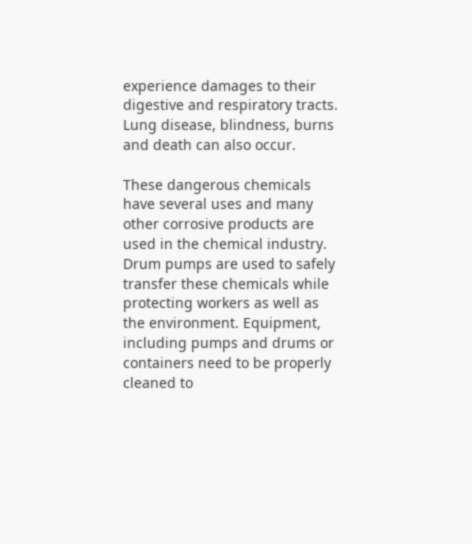experience damages to their digestive and respiratory tracts. Lung disease, blindness, burns and death can also occur.

These dangerous chemicals have several uses and many other corrosive products are used in the chemical industry. Drum pumps are used to safely transfer these chemicals while protecting workers as well as the environment. Equipment, including pumps and drums or containers need to be properly cleaned to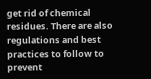get rid of chemical residues. There are also regulations and best practices to follow to prevent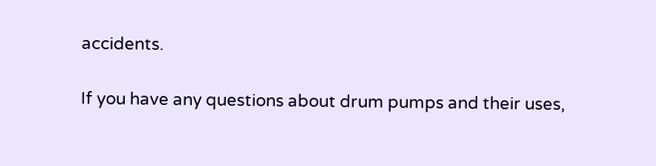accidents.

If you have any questions about drum pumps and their uses,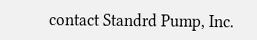contact Standrd Pump, Inc.